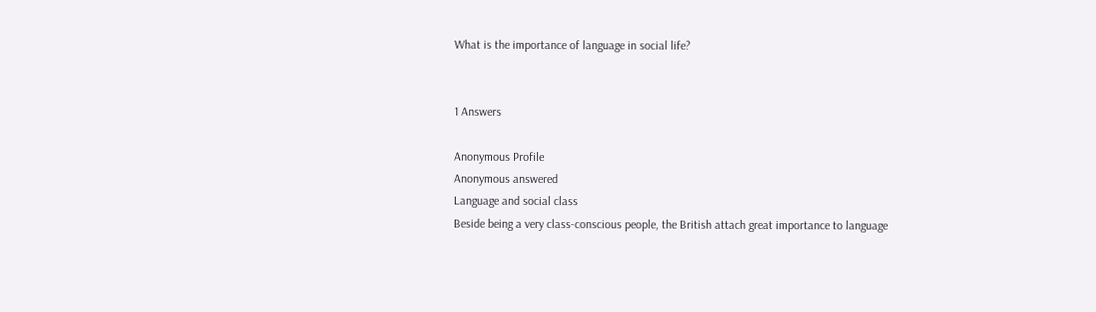What is the importance of language in social life?


1 Answers

Anonymous Profile
Anonymous answered
Language and social class
Beside being a very class-conscious people, the British attach great importance to language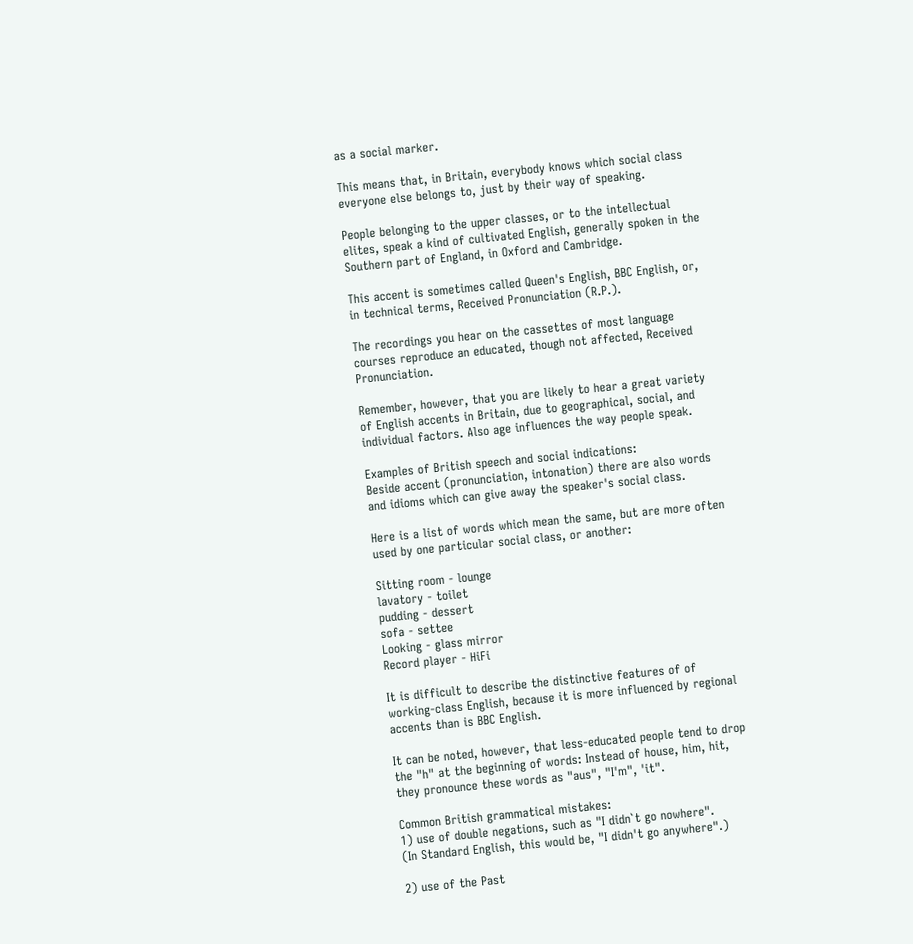as a social marker.

This means that, in Britain, everybody knows which social class everyone else belongs to, just by their way of speaking.

People belonging to the upper classes, or to the intellectual elites, speak a kind of cultivated English, generally spoken in the Southern part of England, in Oxford and Cambridge.

This accent is sometimes called Queen's English, BBC English, or, in technical terms, Received Pronunciation (R.P.).

The recordings you hear on the cassettes of most language courses reproduce an educated, though not affected, Received Pronunciation.

Remember, however, that you are likely to hear a great variety of English accents in Britain, due to geographical, social, and individual factors. Also age influences the way people speak.

Examples of British speech and social indications:
Beside accent (pronunciation, intonation) there are also words and idioms which can give away the speaker's social class.

Here is a list of words which mean the same, but are more often used by one particular social class, or another:

Sitting room - lounge
lavatory - toilet
pudding - dessert
sofa - settee
Looking - glass mirror
Record player - HiFi

It is difficult to describe the distinctive features of of working-class English, because it is more influenced by regional accents than is BBC English.

It can be noted, however, that less-educated people tend to drop the "h" at the beginning of words: Instead of house, him, hit, they pronounce these words as "aus", "I'm", 'it".

Common British grammatical mistakes:
1) use of double negations, such as "I didn`t go nowhere".
(In Standard English, this would be, "I didn't go anywhere".)

2) use of the Past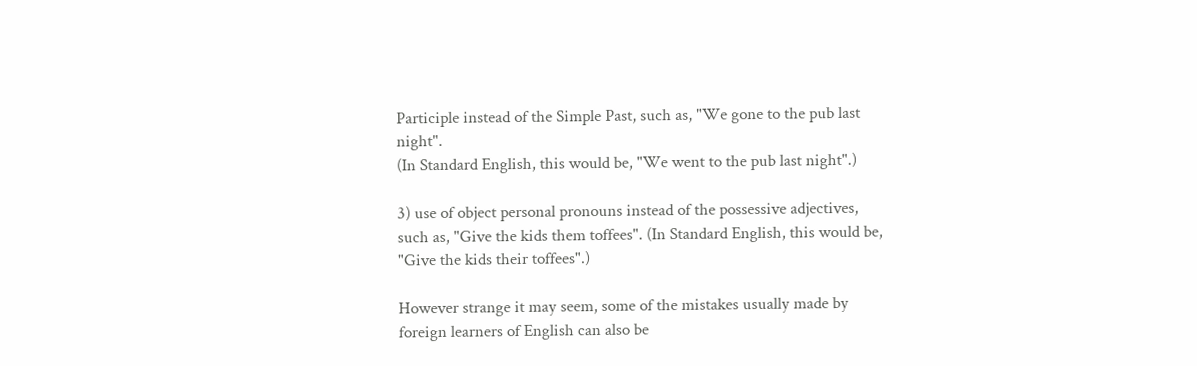Participle instead of the Simple Past, such as, "We gone to the pub last night".
(In Standard English, this would be, "We went to the pub last night".)

3) use of object personal pronouns instead of the possessive adjectives, such as, "Give the kids them toffees". (In Standard English, this would be, "Give the kids their toffees".)

However strange it may seem, some of the mistakes usually made by foreign learners of English can also be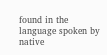found in the language spoken by native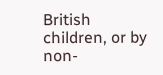British children, or by non-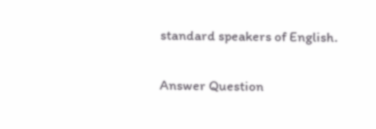standard speakers of English.

Answer Question